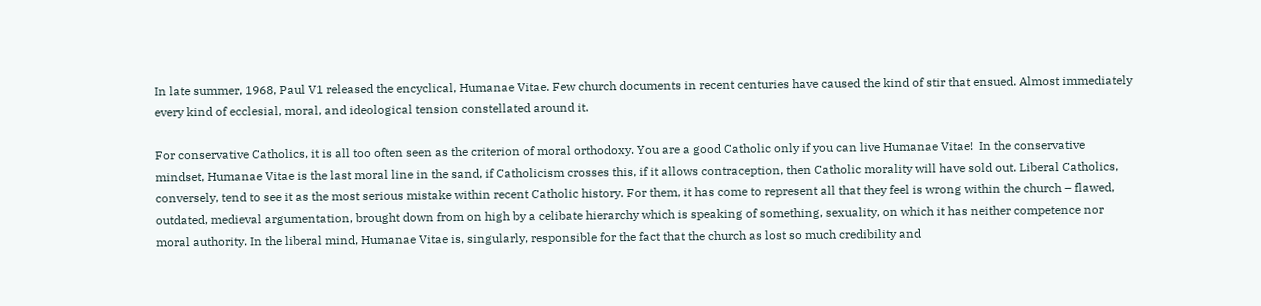In late summer, 1968, Paul V1 released the encyclical, Humanae Vitae. Few church documents in recent centuries have caused the kind of stir that ensued. Almost immediately every kind of ecclesial, moral, and ideological tension constellated around it.

For conservative Catholics, it is all too often seen as the criterion of moral orthodoxy. You are a good Catholic only if you can live Humanae Vitae!  In the conservative mindset, Humanae Vitae is the last moral line in the sand, if Catholicism crosses this, if it allows contraception, then Catholic morality will have sold out. Liberal Catholics, conversely, tend to see it as the most serious mistake within recent Catholic history. For them, it has come to represent all that they feel is wrong within the church – flawed, outdated, medieval argumentation, brought down from on high by a celibate hierarchy which is speaking of something, sexuality, on which it has neither competence nor moral authority. In the liberal mind, Humanae Vitae is, singularly, responsible for the fact that the church as lost so much credibility and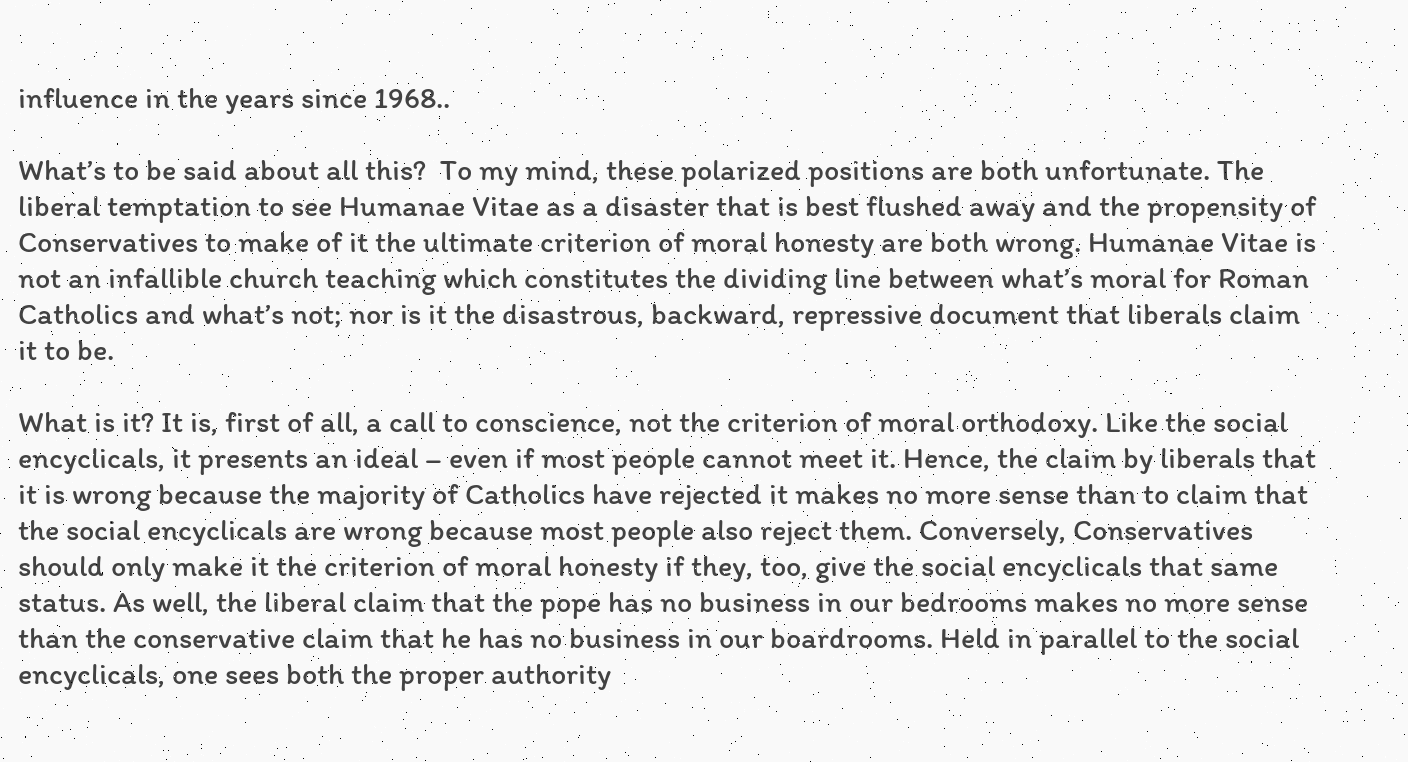influence in the years since 1968..

What’s to be said about all this?  To my mind, these polarized positions are both unfortunate. The liberal temptation to see Humanae Vitae as a disaster that is best flushed away and the propensity of Conservatives to make of it the ultimate criterion of moral honesty are both wrong. Humanae Vitae is not an infallible church teaching which constitutes the dividing line between what’s moral for Roman Catholics and what’s not; nor is it the disastrous, backward, repressive document that liberals claim it to be.

What is it? It is, first of all, a call to conscience, not the criterion of moral orthodoxy. Like the social encyclicals, it presents an ideal – even if most people cannot meet it. Hence, the claim by liberals that it is wrong because the majority of Catholics have rejected it makes no more sense than to claim that the social encyclicals are wrong because most people also reject them. Conversely, Conservatives should only make it the criterion of moral honesty if they, too, give the social encyclicals that same status. As well, the liberal claim that the pope has no business in our bedrooms makes no more sense than the conservative claim that he has no business in our boardrooms. Held in parallel to the social encyclicals, one sees both the proper authority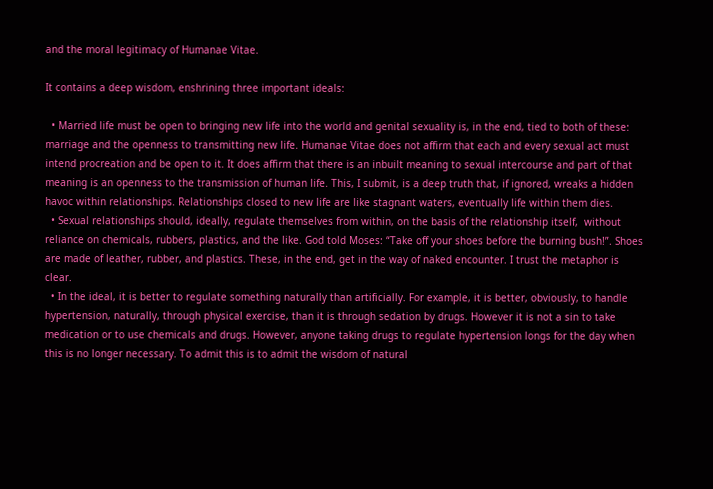and the moral legitimacy of Humanae Vitae.

It contains a deep wisdom, enshrining three important ideals:

  • Married life must be open to bringing new life into the world and genital sexuality is, in the end, tied to both of these: marriage and the openness to transmitting new life. Humanae Vitae does not affirm that each and every sexual act must intend procreation and be open to it. It does affirm that there is an inbuilt meaning to sexual intercourse and part of that meaning is an openness to the transmission of human life. This, I submit, is a deep truth that, if ignored, wreaks a hidden havoc within relationships. Relationships closed to new life are like stagnant waters, eventually life within them dies.
  • Sexual relationships should, ideally, regulate themselves from within, on the basis of the relationship itself,  without reliance on chemicals, rubbers, plastics, and the like. God told Moses: “Take off your shoes before the burning bush!”. Shoes are made of leather, rubber, and plastics. These, in the end, get in the way of naked encounter. I trust the metaphor is clear.
  • In the ideal, it is better to regulate something naturally than artificially. For example, it is better, obviously, to handle hypertension, naturally, through physical exercise, than it is through sedation by drugs. However it is not a sin to take medication or to use chemicals and drugs. However, anyone taking drugs to regulate hypertension longs for the day when this is no longer necessary. To admit this is to admit the wisdom of natural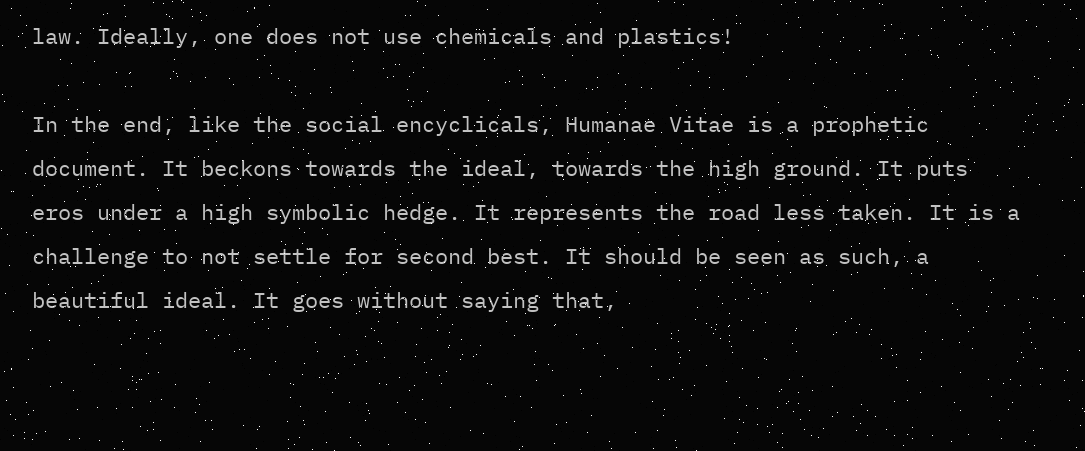law. Ideally, one does not use chemicals and plastics!

In the end, like the social encyclicals, Humanae Vitae is a prophetic document. It beckons towards the ideal, towards the high ground. It puts eros under a high symbolic hedge. It represents the road less taken. It is a challenge to not settle for second best. It should be seen as such, a beautiful ideal. It goes without saying that,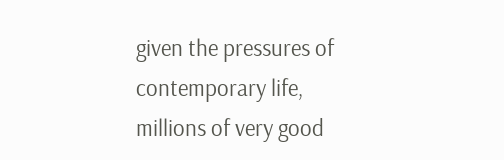given the pressures of contemporary life, millions of very good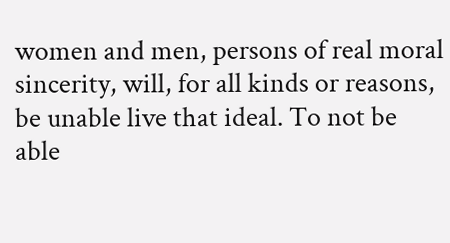women and men, persons of real moral sincerity, will, for all kinds or reasons, be unable live that ideal. To not be able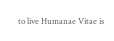to live Humanae Vitae is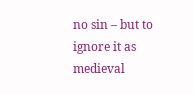no sin – but to ignore it as medieval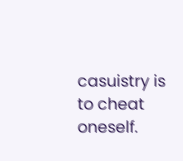casuistry is to cheat oneself.